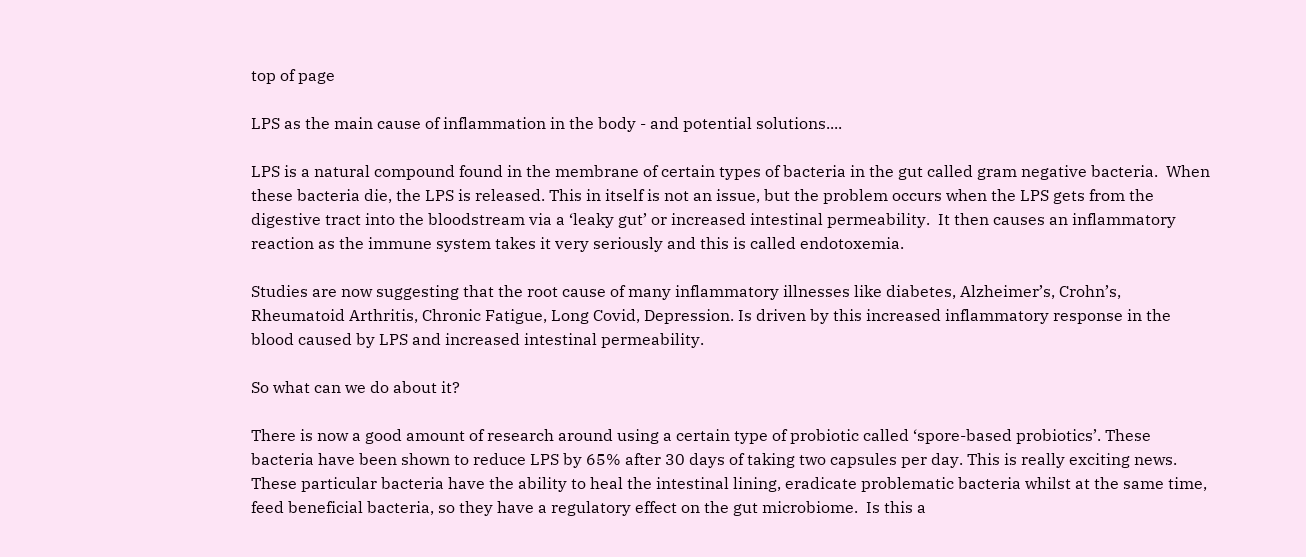top of page

LPS as the main cause of inflammation in the body - and potential solutions....

LPS is a natural compound found in the membrane of certain types of bacteria in the gut called gram negative bacteria.  When these bacteria die, the LPS is released. This in itself is not an issue, but the problem occurs when the LPS gets from the digestive tract into the bloodstream via a ‘leaky gut’ or increased intestinal permeability.  It then causes an inflammatory reaction as the immune system takes it very seriously and this is called endotoxemia.

Studies are now suggesting that the root cause of many inflammatory illnesses like diabetes, Alzheimer’s, Crohn’s, Rheumatoid Arthritis, Chronic Fatigue, Long Covid, Depression. Is driven by this increased inflammatory response in the blood caused by LPS and increased intestinal permeability.

So what can we do about it?

There is now a good amount of research around using a certain type of probiotic called ‘spore-based probiotics’. These bacteria have been shown to reduce LPS by 65% after 30 days of taking two capsules per day. This is really exciting news. These particular bacteria have the ability to heal the intestinal lining, eradicate problematic bacteria whilst at the same time, feed beneficial bacteria, so they have a regulatory effect on the gut microbiome.  Is this a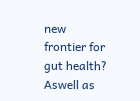new frontier for gut health? Aswell as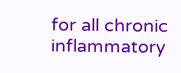for all chronic inflammatory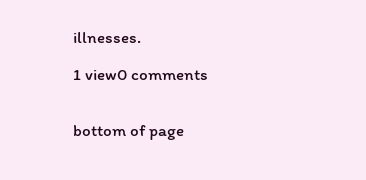illnesses.

1 view0 comments


bottom of page